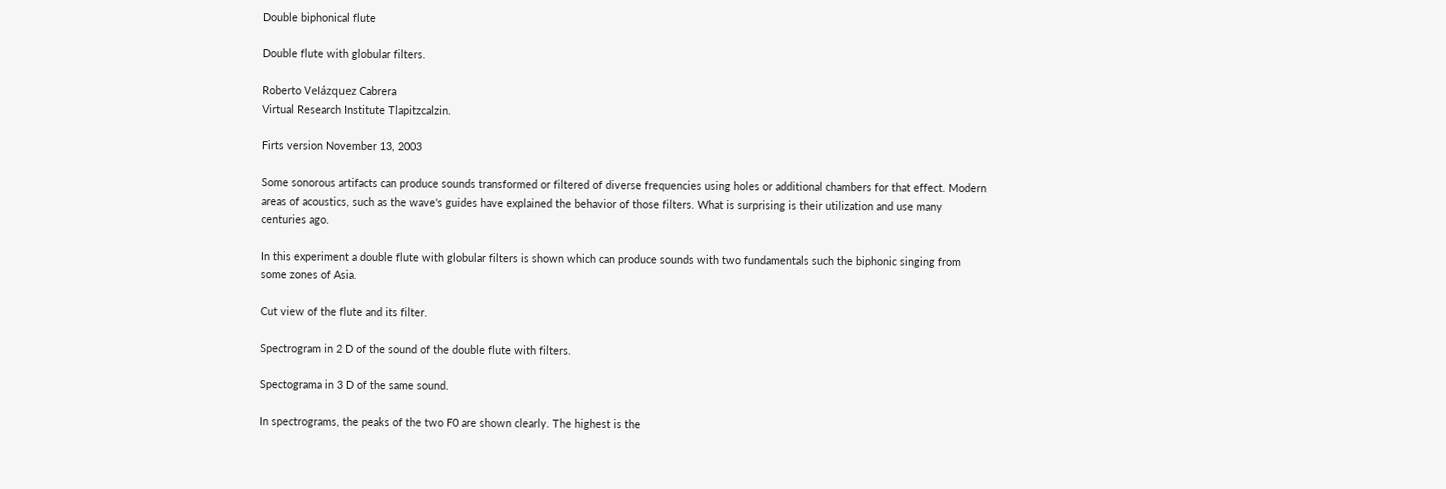Double biphonical flute

Double flute with globular filters.

Roberto Velázquez Cabrera
Virtual Research Institute Tlapitzcalzin.

Firts version November 13, 2003

Some sonorous artifacts can produce sounds transformed or filtered of diverse frequencies using holes or additional chambers for that effect. Modern areas of acoustics, such as the wave's guides have explained the behavior of those filters. What is surprising is their utilization and use many centuries ago.

In this experiment a double flute with globular filters is shown which can produce sounds with two fundamentals such the biphonic singing from some zones of Asia.

Cut view of the flute and its filter.

Spectrogram in 2 D of the sound of the double flute with filters.

Spectograma in 3 D of the same sound.

In spectrograms, the peaks of the two F0 are shown clearly. The highest is the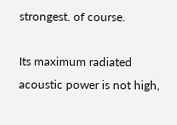strongest. of course.

Its maximum radiated acoustic power is not high,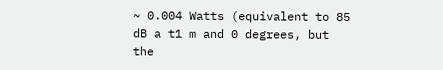~ 0.004 Watts (equivalent to 85 dB a t1 m and 0 degrees, but the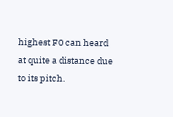highest F0 can heard at quite a distance due to its pitch.